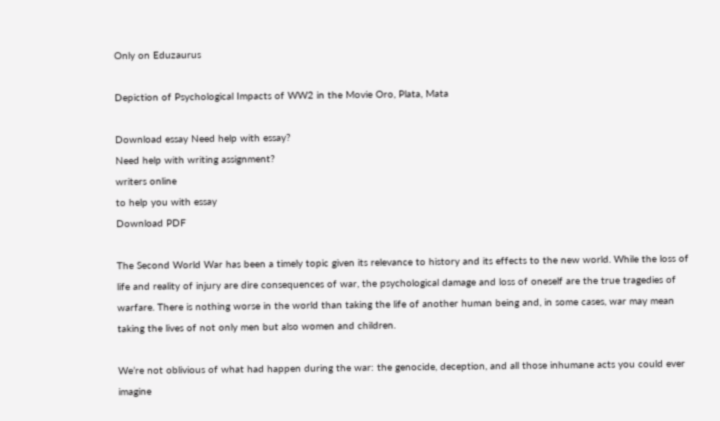Only on Eduzaurus

Depiction of Psychological Impacts of WW2 in the Movie Oro, Plata, Mata

Download essay Need help with essay?
Need help with writing assignment?
writers online
to help you with essay
Download PDF

The Second World War has been a timely topic given its relevance to history and its effects to the new world. While the loss of life and reality of injury are dire consequences of war, the psychological damage and loss of oneself are the true tragedies of warfare. There is nothing worse in the world than taking the life of another human being and, in some cases, war may mean taking the lives of not only men but also women and children.

We’re not oblivious of what had happen during the war: the genocide, deception, and all those inhumane acts you could ever imagine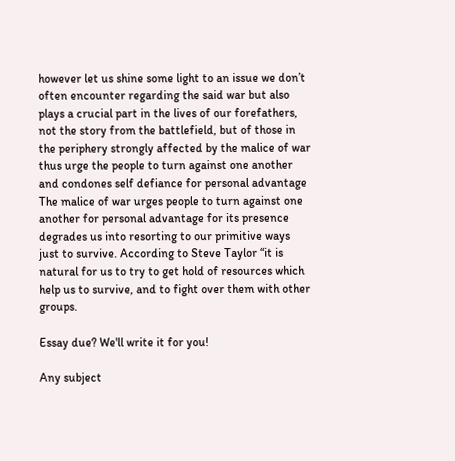however let us shine some light to an issue we don’t often encounter regarding the said war but also plays a crucial part in the lives of our forefathers, not the story from the battlefield, but of those in the periphery strongly affected by the malice of war thus urge the people to turn against one another and condones self defiance for personal advantage The malice of war urges people to turn against one another for personal advantage for its presence degrades us into resorting to our primitive ways just to survive. According to Steve Taylor “it is natural for us to try to get hold of resources which help us to survive, and to fight over them with other groups.

Essay due? We'll write it for you!

Any subject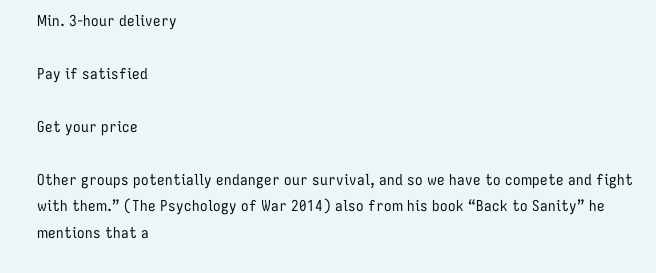Min. 3-hour delivery

Pay if satisfied

Get your price

Other groups potentially endanger our survival, and so we have to compete and fight with them.” (The Psychology of War 2014) also from his book “Back to Sanity” he mentions that a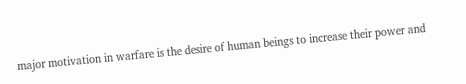major motivation in warfare is the desire of human beings to increase their power and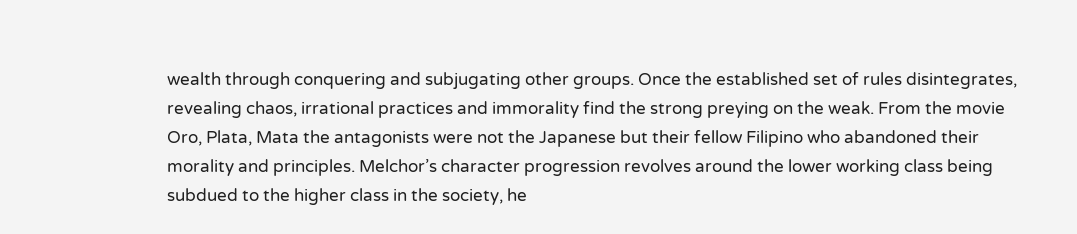wealth through conquering and subjugating other groups. Once the established set of rules disintegrates, revealing chaos, irrational practices and immorality find the strong preying on the weak. From the movie Oro, Plata, Mata the antagonists were not the Japanese but their fellow Filipino who abandoned their morality and principles. Melchor’s character progression revolves around the lower working class being subdued to the higher class in the society, he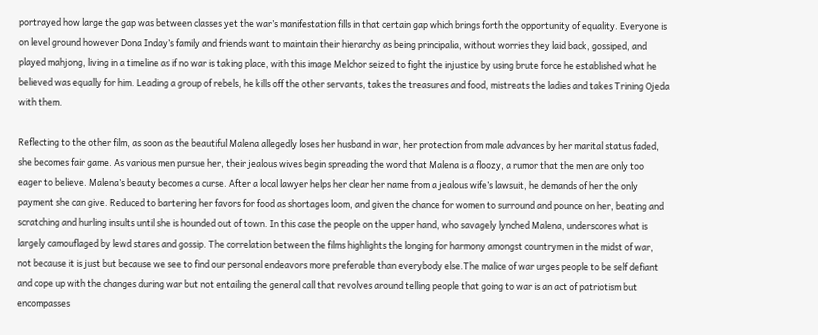portrayed how large the gap was between classes yet the war’s manifestation fills in that certain gap which brings forth the opportunity of equality. Everyone is on level ground however Dona Inday’s family and friends want to maintain their hierarchy as being principalia, without worries they laid back, gossiped, and played mahjong, living in a timeline as if no war is taking place, with this image Melchor seized to fight the injustice by using brute force he established what he believed was equally for him. Leading a group of rebels, he kills off the other servants, takes the treasures and food, mistreats the ladies and takes Trining Ojeda with them.

Reflecting to the other film, as soon as the beautiful Malena allegedly loses her husband in war, her protection from male advances by her marital status faded, she becomes fair game. As various men pursue her, their jealous wives begin spreading the word that Malena is a floozy, a rumor that the men are only too eager to believe. Malena’s beauty becomes a curse. After a local lawyer helps her clear her name from a jealous wife’s lawsuit, he demands of her the only payment she can give. Reduced to bartering her favors for food as shortages loom, and given the chance for women to surround and pounce on her, beating and scratching and hurling insults until she is hounded out of town. In this case the people on the upper hand, who savagely lynched Malena, underscores what is largely camouflaged by lewd stares and gossip. The correlation between the films highlights the longing for harmony amongst countrymen in the midst of war, not because it is just but because we see to find our personal endeavors more preferable than everybody else.The malice of war urges people to be self defiant and cope up with the changes during war but not entailing the general call that revolves around telling people that going to war is an act of patriotism but encompasses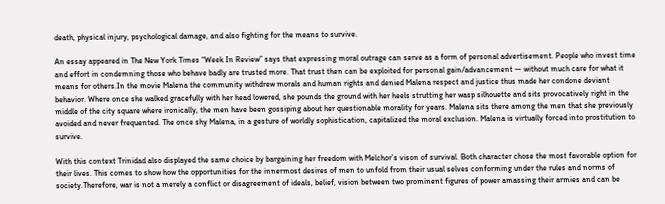death, physical injury, psychological damage, and also fighting for the means to survive.

An essay appeared in The New York Times “Week In Review” says that expressing moral outrage can serve as a form of personal advertisement. People who invest time and effort in condemning those who behave badly are trusted more. That trust then can be exploited for personal gain/advancement — without much care for what it means for others.In the movie Malena the community withdrew morals and human rights and denied Malena respect and justice thus made her condone deviant behavior. Where once she walked gracefully with her head lowered, she pounds the ground with her heels strutting her wasp silhouette and sits provocatively right in the middle of the city square where ironically, the men have been gossiping about her questionable morality for years. Malena sits there among the men that she previously avoided and never frequented. The once shy Malena, in a gesture of worldly sophistication, capitalized the moral exclusion. Malena is virtually forced into prostitution to survive.

With this context Trinidad also displayed the same choice by bargaining her freedom with Melchor’s vison of survival. Both character chose the most favorable option for their lives. This comes to show how the opportunities for the innermost desires of men to unfold from their usual selves conforming under the rules and norms of society.Therefore, war is not a merely a conflict or disagreement of ideals, belief, vision between two prominent figures of power amassing their armies and can be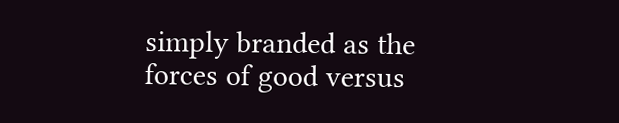simply branded as the forces of good versus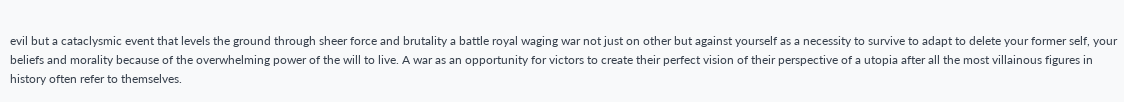evil but a cataclysmic event that levels the ground through sheer force and brutality a battle royal waging war not just on other but against yourself as a necessity to survive to adapt to delete your former self, your beliefs and morality because of the overwhelming power of the will to live. A war as an opportunity for victors to create their perfect vision of their perspective of a utopia after all the most villainous figures in history often refer to themselves.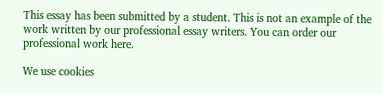This essay has been submitted by a student. This is not an example of the work written by our professional essay writers. You can order our professional work here.

We use cookies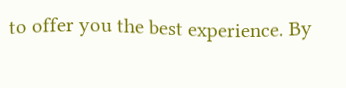to offer you the best experience. By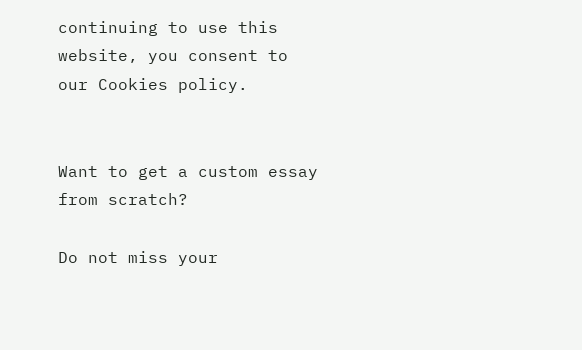continuing to use this website, you consent to our Cookies policy.


Want to get a custom essay from scratch?

Do not miss your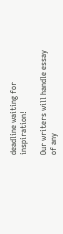deadline waiting for inspiration!

Our writers will handle essay of any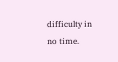difficulty in no time.